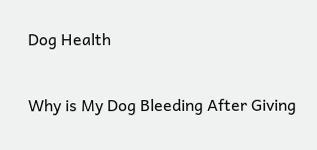Dog Health

Why is My Dog Bleeding After Giving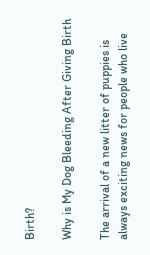Birth?

Why is My Dog Bleeding After Giving Birth

The arrival of a new litter of puppies is always exciting news for people who live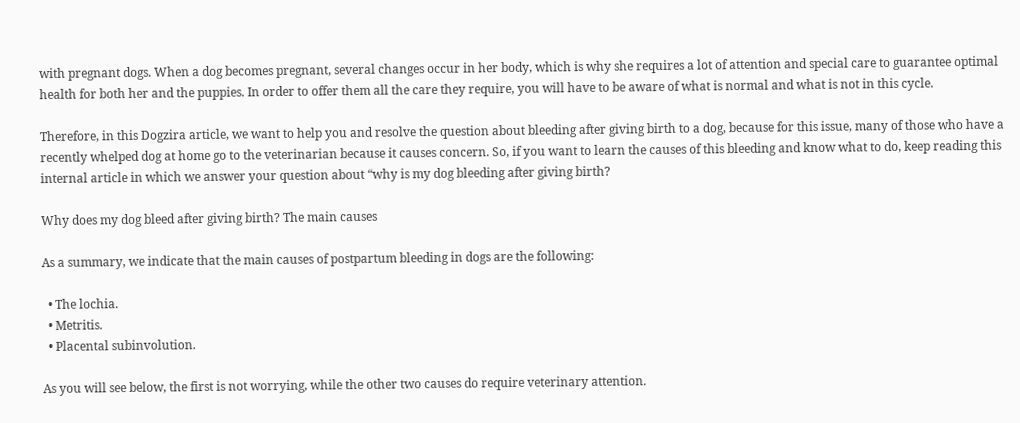with pregnant dogs. When a dog becomes pregnant, several changes occur in her body, which is why she requires a lot of attention and special care to guarantee optimal health for both her and the puppies. In order to offer them all the care they require, you will have to be aware of what is normal and what is not in this cycle.

Therefore, in this Dogzira article, we want to help you and resolve the question about bleeding after giving birth to a dog, because for this issue, many of those who have a recently whelped dog at home go to the veterinarian because it causes concern. So, if you want to learn the causes of this bleeding and know what to do, keep reading this internal article in which we answer your question about “why is my dog bleeding after giving birth?

Why does my dog bleed after giving birth? The main causes

As a summary, we indicate that the main causes of postpartum bleeding in dogs are the following:

  • The lochia.
  • Metritis.
  • Placental subinvolution.

As you will see below, the first is not worrying, while the other two causes do require veterinary attention.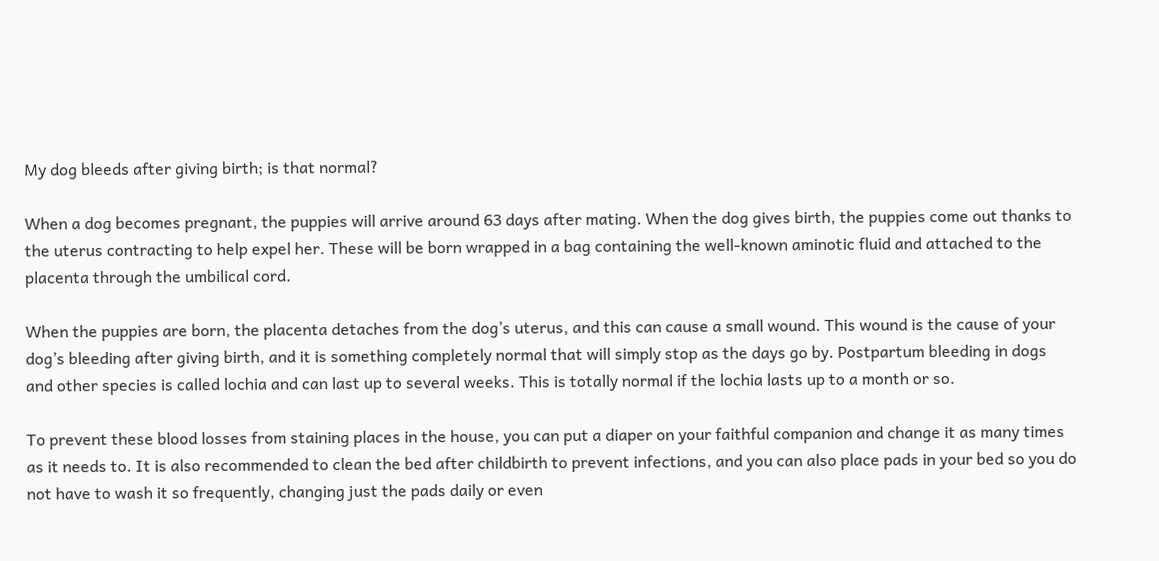My dog bleeds after giving birth; is that normal?

When a dog becomes pregnant, the puppies will arrive around 63 days after mating. When the dog gives birth, the puppies come out thanks to the uterus contracting to help expel her. These will be born wrapped in a bag containing the well-known aminotic fluid and attached to the placenta through the umbilical cord.

When the puppies are born, the placenta detaches from the dog’s uterus, and this can cause a small wound. This wound is the cause of your dog’s bleeding after giving birth, and it is something completely normal that will simply stop as the days go by. Postpartum bleeding in dogs and other species is called lochia and can last up to several weeks. This is totally normal if the lochia lasts up to a month or so.

To prevent these blood losses from staining places in the house, you can put a diaper on your faithful companion and change it as many times as it needs to. It is also recommended to clean the bed after childbirth to prevent infections, and you can also place pads in your bed so you do not have to wash it so frequently, changing just the pads daily or even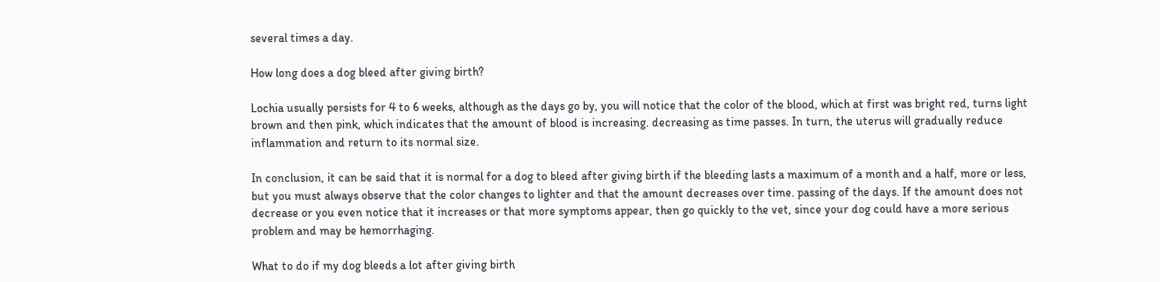several times a day.

How long does a dog bleed after giving birth?

Lochia usually persists for 4 to 6 weeks, although as the days go by, you will notice that the color of the blood, which at first was bright red, turns light brown and then pink, which indicates that the amount of blood is increasing. decreasing as time passes. In turn, the uterus will gradually reduce inflammation and return to its normal size.

In conclusion, it can be said that it is normal for a dog to bleed after giving birth if the bleeding lasts a maximum of a month and a half, more or less, but you must always observe that the color changes to lighter and that the amount decreases over time. passing of the days. If the amount does not decrease or you even notice that it increases or that more symptoms appear, then go quickly to the vet, since your dog could have a more serious problem and may be hemorrhaging.

What to do if my dog bleeds a lot after giving birth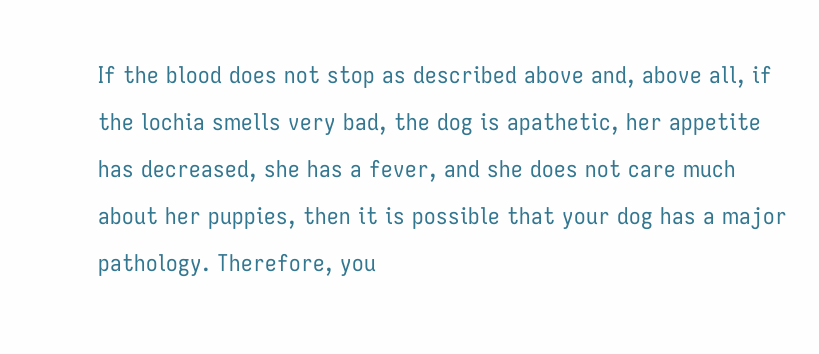If the blood does not stop as described above and, above all, if the lochia smells very bad, the dog is apathetic, her appetite has decreased, she has a fever, and she does not care much about her puppies, then it is possible that your dog has a major pathology. Therefore, you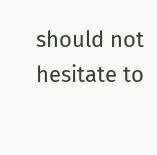should not hesitate to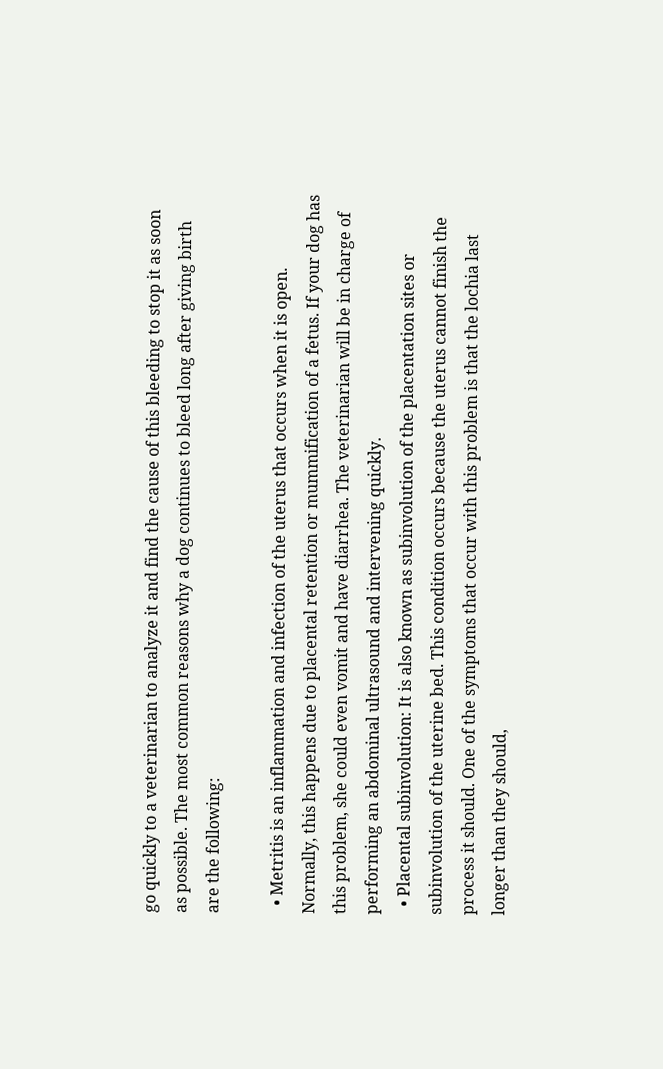go quickly to a veterinarian to analyze it and find the cause of this bleeding to stop it as soon as possible. The most common reasons why a dog continues to bleed long after giving birth are the following:

  • Metritis is an inflammation and infection of the uterus that occurs when it is open. Normally, this happens due to placental retention or mummification of a fetus. If your dog has this problem, she could even vomit and have diarrhea. The veterinarian will be in charge of performing an abdominal ultrasound and intervening quickly.
  • Placental subinvolution: It is also known as subinvolution of the placentation sites or subinvolution of the uterine bed. This condition occurs because the uterus cannot finish the process it should. One of the symptoms that occur with this problem is that the lochia last longer than they should,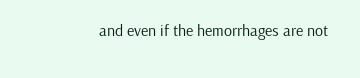and even if the hemorrhages are not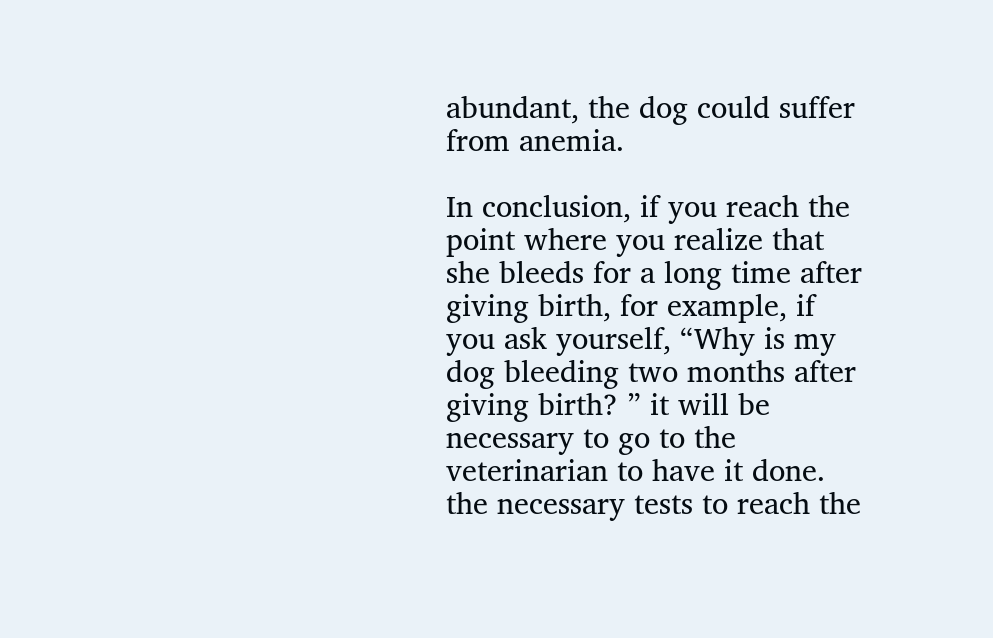abundant, the dog could suffer from anemia.

In conclusion, if you reach the point where you realize that she bleeds for a long time after giving birth, for example, if you ask yourself, “Why is my dog bleeding two months after giving birth? ” it will be necessary to go to the veterinarian to have it done. the necessary tests to reach the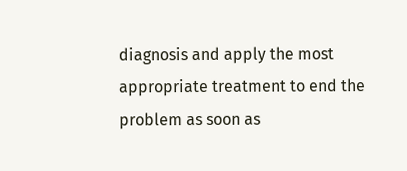diagnosis and apply the most appropriate treatment to end the problem as soon as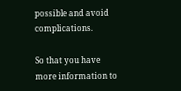possible and avoid complications.

So that you have more information to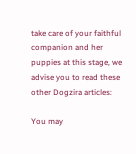take care of your faithful companion and her puppies at this stage, we advise you to read these other Dogzira articles:

You may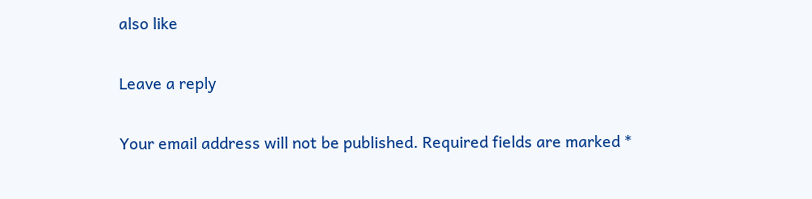also like

Leave a reply

Your email address will not be published. Required fields are marked *